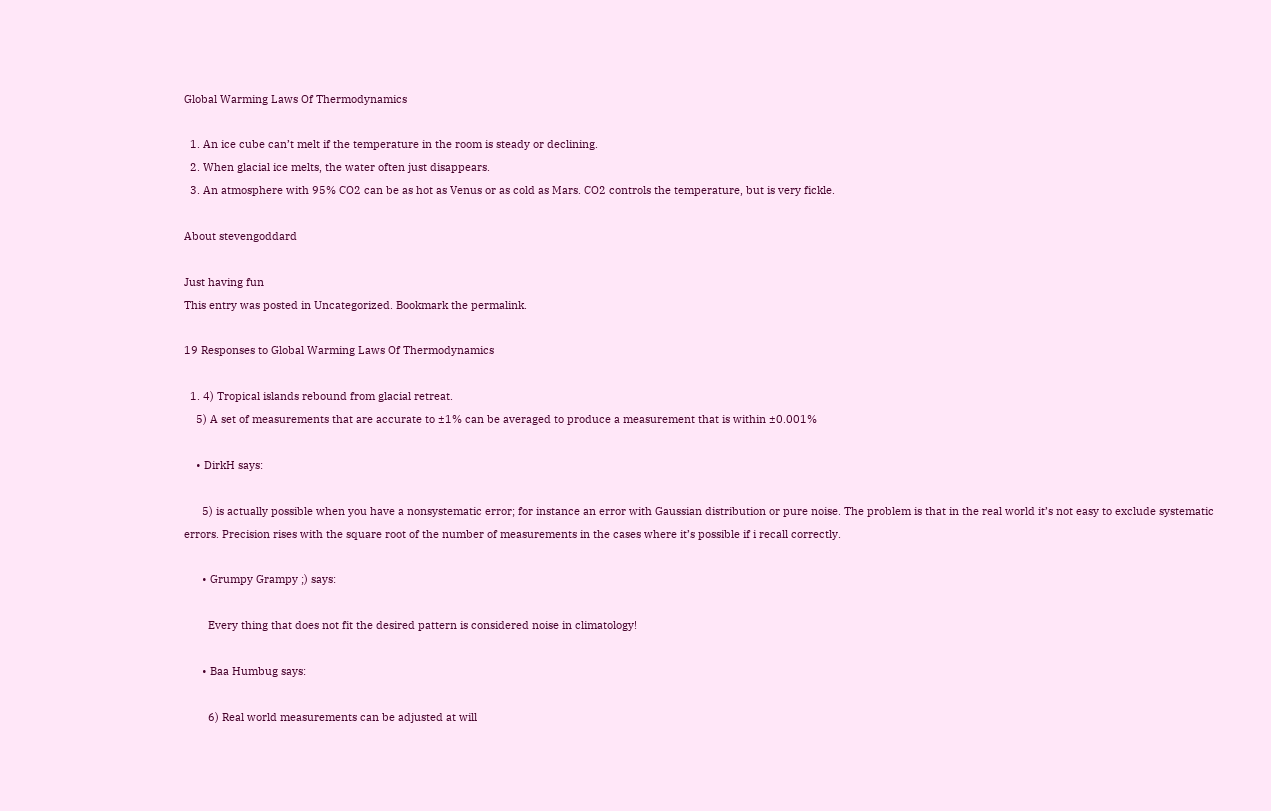Global Warming Laws Of Thermodynamics

  1. An ice cube can’t melt if the temperature in the room is steady or declining.
  2. When glacial ice melts, the water often just disappears.
  3. An atmosphere with 95% CO2 can be as hot as Venus or as cold as Mars. CO2 controls the temperature, but is very fickle.

About stevengoddard

Just having fun
This entry was posted in Uncategorized. Bookmark the permalink.

19 Responses to Global Warming Laws Of Thermodynamics

  1. 4) Tropical islands rebound from glacial retreat.
    5) A set of measurements that are accurate to ±1% can be averaged to produce a measurement that is within ±0.001%

    • DirkH says:

      5) is actually possible when you have a nonsystematic error; for instance an error with Gaussian distribution or pure noise. The problem is that in the real world it’s not easy to exclude systematic errors. Precision rises with the square root of the number of measurements in the cases where it’s possible if i recall correctly.

      • Grumpy Grampy ;) says:

        Every thing that does not fit the desired pattern is considered noise in climatology!

      • Baa Humbug says:

        6) Real world measurements can be adjusted at will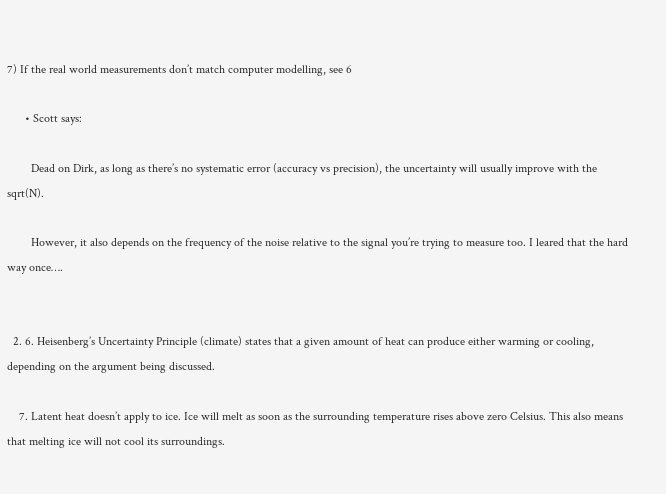7) If the real world measurements don’t match computer modelling, see 6

      • Scott says:

        Dead on Dirk, as long as there’s no systematic error (accuracy vs precision), the uncertainty will usually improve with the sqrt(N).

        However, it also depends on the frequency of the noise relative to the signal you’re trying to measure too. I leared that the hard way once….


  2. 6. Heisenberg’s Uncertainty Principle (climate) states that a given amount of heat can produce either warming or cooling, depending on the argument being discussed.

    7. Latent heat doesn’t apply to ice. Ice will melt as soon as the surrounding temperature rises above zero Celsius. This also means that melting ice will not cool its surroundings.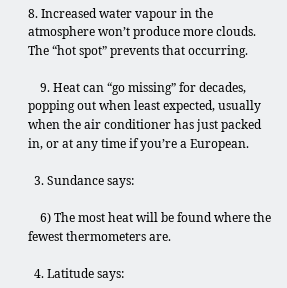8. Increased water vapour in the atmosphere won’t produce more clouds. The “hot spot” prevents that occurring.

    9. Heat can “go missing” for decades, popping out when least expected, usually when the air conditioner has just packed in, or at any time if you’re a European.

  3. Sundance says:

    6) The most heat will be found where the fewest thermometers are.

  4. Latitude says: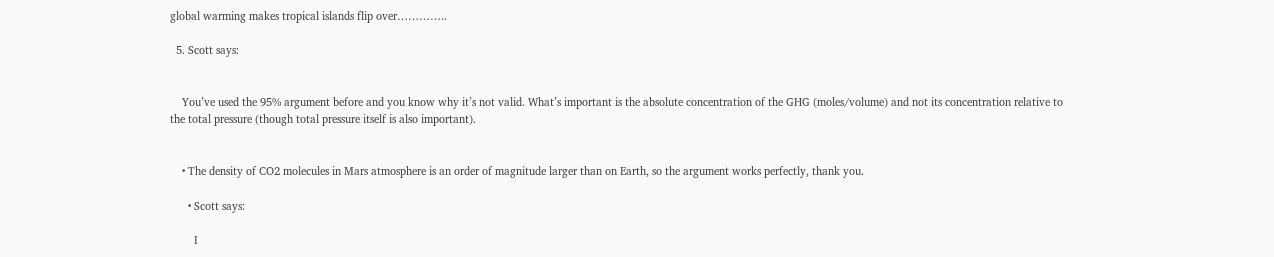global warming makes tropical islands flip over…………..

  5. Scott says:


    You’ve used the 95% argument before and you know why it’s not valid. What’s important is the absolute concentration of the GHG (moles/volume) and not its concentration relative to the total pressure (though total pressure itself is also important).


    • The density of CO2 molecules in Mars atmosphere is an order of magnitude larger than on Earth, so the argument works perfectly, thank you.

      • Scott says:

        I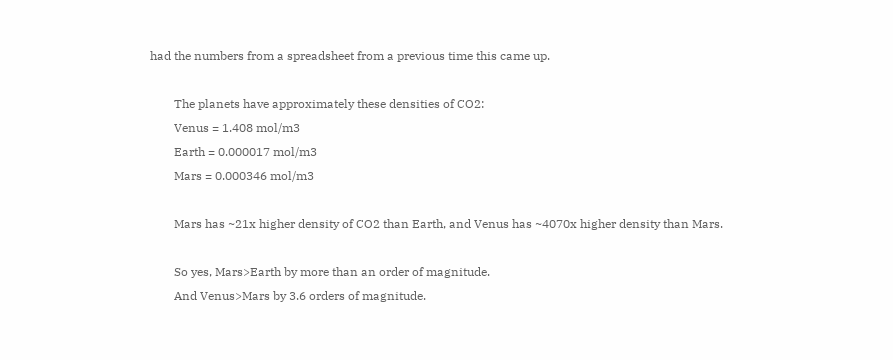had the numbers from a spreadsheet from a previous time this came up.

        The planets have approximately these densities of CO2:
        Venus = 1.408 mol/m3
        Earth = 0.000017 mol/m3
        Mars = 0.000346 mol/m3

        Mars has ~21x higher density of CO2 than Earth, and Venus has ~4070x higher density than Mars.

        So yes, Mars>Earth by more than an order of magnitude.
        And Venus>Mars by 3.6 orders of magnitude.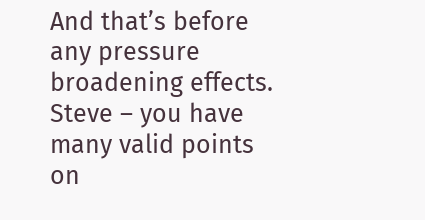And that’s before any pressure broadening effects. Steve – you have many valid points on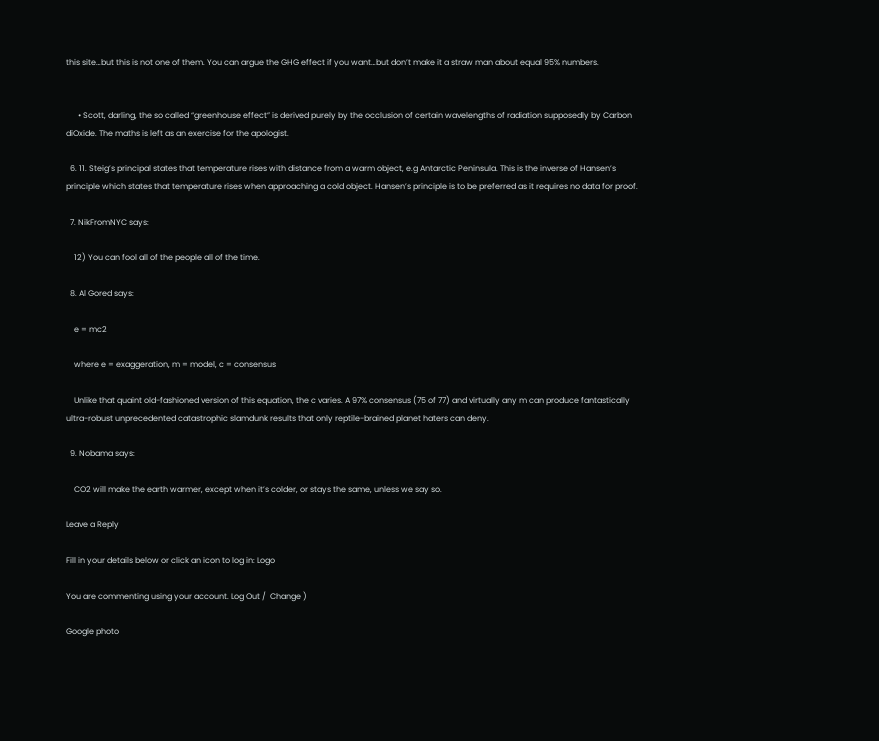this site…but this is not one of them. You can argue the GHG effect if you want…but don’t make it a straw man about equal 95% numbers.


      • Scott, darling, the so called “greenhouse effect” is derived purely by the occlusion of certain wavelengths of radiation supposedly by Carbon diOxide. The maths is left as an exercise for the apologist.

  6. 11. Steig’s principal states that temperature rises with distance from a warm object, e.g Antarctic Peninsula. This is the inverse of Hansen’s principle which states that temperature rises when approaching a cold object. Hansen’s principle is to be preferred as it requires no data for proof.

  7. NikFromNYC says:

    12) You can fool all of the people all of the time.

  8. Al Gored says:

    e = mc2

    where e = exaggeration, m = model, c = consensus

    Unlike that quaint old-fashioned version of this equation, the c varies. A 97% consensus (75 of 77) and virtually any m can produce fantastically ultra-robust unprecedented catastrophic slamdunk results that only reptile-brained planet haters can deny.

  9. Nobama says:

    CO2 will make the earth warmer, except when it’s colder, or stays the same, unless we say so.

Leave a Reply

Fill in your details below or click an icon to log in: Logo

You are commenting using your account. Log Out /  Change )

Google photo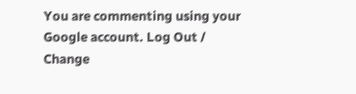You are commenting using your Google account. Log Out /  Change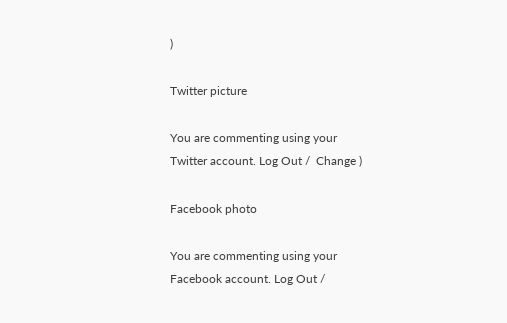)

Twitter picture

You are commenting using your Twitter account. Log Out /  Change )

Facebook photo

You are commenting using your Facebook account. Log Out /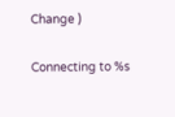Change )

Connecting to %s